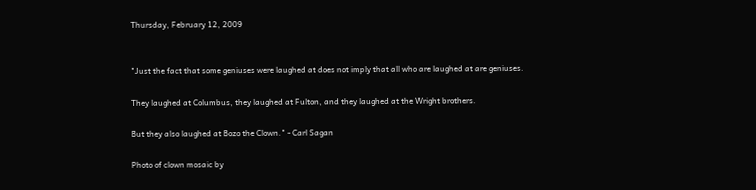Thursday, February 12, 2009


"Just the fact that some geniuses were laughed at does not imply that all who are laughed at are geniuses.

They laughed at Columbus, they laughed at Fulton, and they laughed at the Wright brothers.

But they also laughed at Bozo the Clown." - Carl Sagan

Photo of clown mosaic by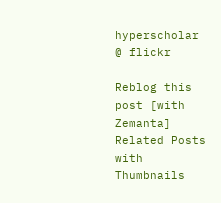hyperscholar @ flickr

Reblog this post [with Zemanta]
Related Posts with Thumbnails